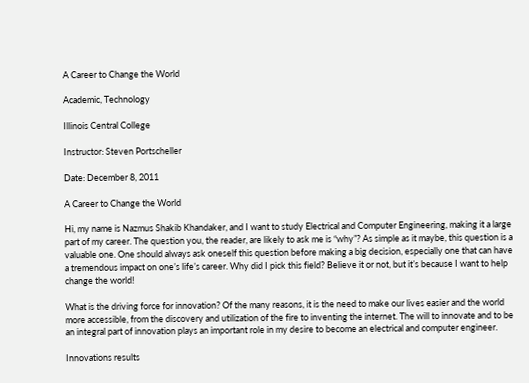A Career to Change the World

Academic, Technology

Illinois Central College

Instructor: Steven Portscheller

Date: December 8, 2011

A Career to Change the World

Hi, my name is Nazmus Shakib Khandaker, and I want to study Electrical and Computer Engineering, making it a large part of my career. The question you, the reader, are likely to ask me is “why”? As simple as it maybe, this question is a valuable one. One should always ask oneself this question before making a big decision, especially one that can have a tremendous impact on one’s life’s career. Why did I pick this field? Believe it or not, but it’s because I want to help change the world!

What is the driving force for innovation? Of the many reasons, it is the need to make our lives easier and the world more accessible, from the discovery and utilization of the fire to inventing the internet. The will to innovate and to be an integral part of innovation plays an important role in my desire to become an electrical and computer engineer.

Innovations results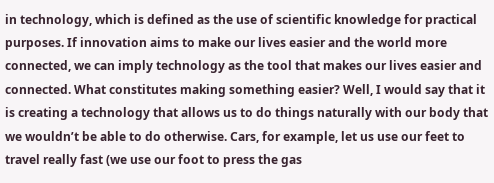in technology, which is defined as the use of scientific knowledge for practical purposes. If innovation aims to make our lives easier and the world more connected, we can imply technology as the tool that makes our lives easier and connected. What constitutes making something easier? Well, I would say that it is creating a technology that allows us to do things naturally with our body that we wouldn’t be able to do otherwise. Cars, for example, let us use our feet to travel really fast (we use our foot to press the gas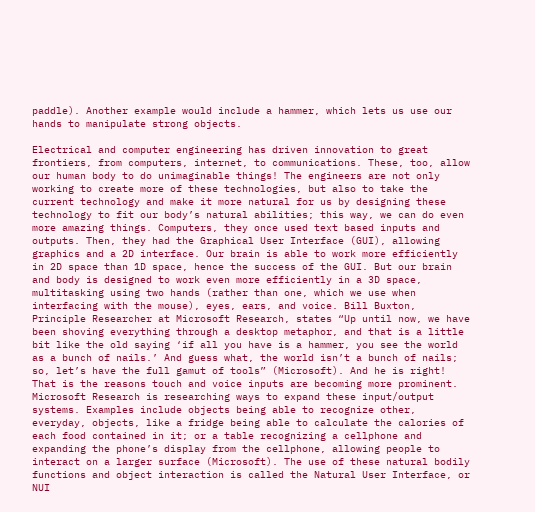paddle). Another example would include a hammer, which lets us use our hands to manipulate strong objects.

Electrical and computer engineering has driven innovation to great frontiers, from computers, internet, to communications. These, too, allow our human body to do unimaginable things! The engineers are not only working to create more of these technologies, but also to take the current technology and make it more natural for us by designing these technology to fit our body’s natural abilities; this way, we can do even more amazing things. Computers, they once used text based inputs and outputs. Then, they had the Graphical User Interface (GUI), allowing graphics and a 2D interface. Our brain is able to work more efficiently in 2D space than 1D space, hence the success of the GUI. But our brain and body is designed to work even more efficiently in a 3D space, multitasking using two hands (rather than one, which we use when interfacing with the mouse), eyes, ears, and voice. Bill Buxton, Principle Researcher at Microsoft Research, states “Up until now, we have been shoving everything through a desktop metaphor, and that is a little bit like the old saying ‘if all you have is a hammer, you see the world as a bunch of nails.’ And guess what, the world isn’t a bunch of nails; so, let’s have the full gamut of tools” (Microsoft). And he is right! That is the reasons touch and voice inputs are becoming more prominent. Microsoft Research is researching ways to expand these input/output systems. Examples include objects being able to recognize other, everyday, objects, like a fridge being able to calculate the calories of each food contained in it; or a table recognizing a cellphone and expanding the phone’s display from the cellphone, allowing people to interact on a larger surface (Microsoft). The use of these natural bodily functions and object interaction is called the Natural User Interface, or NUI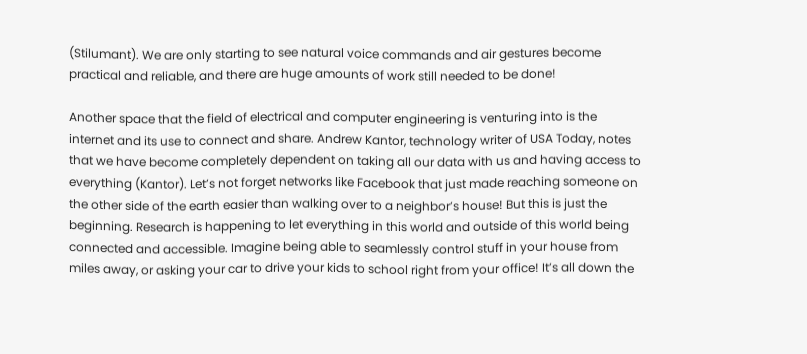(Stilumant). We are only starting to see natural voice commands and air gestures become practical and reliable, and there are huge amounts of work still needed to be done!

Another space that the field of electrical and computer engineering is venturing into is the internet and its use to connect and share. Andrew Kantor, technology writer of USA Today, notes that we have become completely dependent on taking all our data with us and having access to everything (Kantor). Let’s not forget networks like Facebook that just made reaching someone on the other side of the earth easier than walking over to a neighbor’s house! But this is just the beginning. Research is happening to let everything in this world and outside of this world being connected and accessible. Imagine being able to seamlessly control stuff in your house from miles away, or asking your car to drive your kids to school right from your office! It’s all down the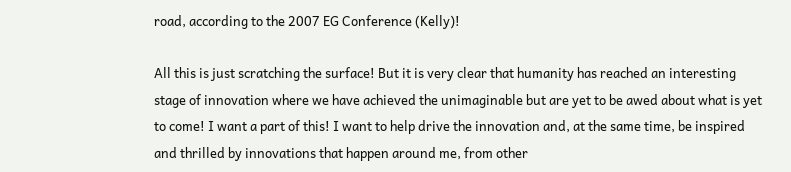road, according to the 2007 EG Conference (Kelly)!

All this is just scratching the surface! But it is very clear that humanity has reached an interesting stage of innovation where we have achieved the unimaginable but are yet to be awed about what is yet to come! I want a part of this! I want to help drive the innovation and, at the same time, be inspired and thrilled by innovations that happen around me, from other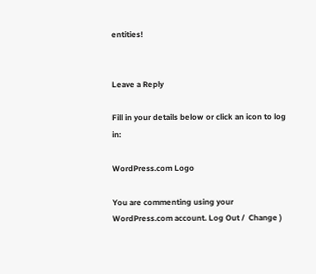entities!


Leave a Reply

Fill in your details below or click an icon to log in:

WordPress.com Logo

You are commenting using your WordPress.com account. Log Out /  Change )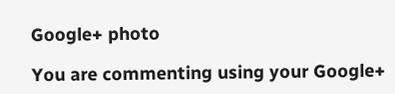Google+ photo

You are commenting using your Google+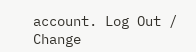account. Log Out /  Change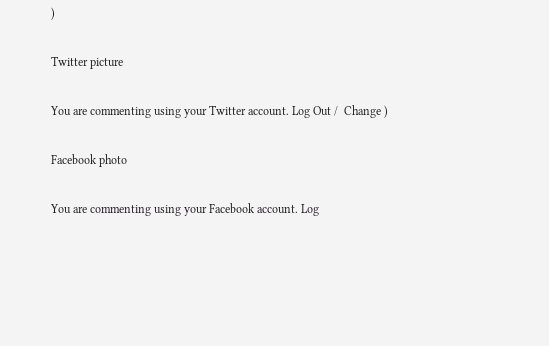)

Twitter picture

You are commenting using your Twitter account. Log Out /  Change )

Facebook photo

You are commenting using your Facebook account. Log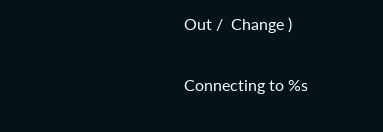Out /  Change )

Connecting to %s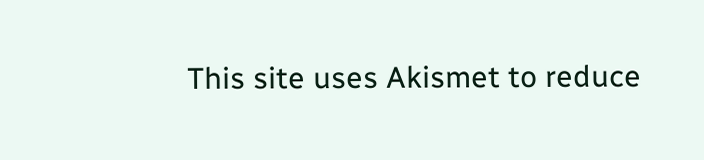This site uses Akismet to reduce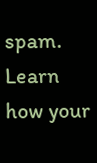spam. Learn how your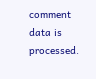comment data is processed.